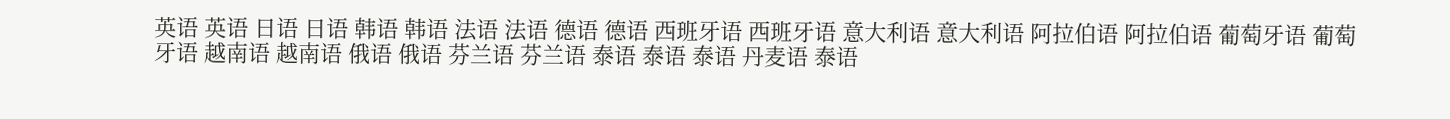英语 英语 日语 日语 韩语 韩语 法语 法语 德语 德语 西班牙语 西班牙语 意大利语 意大利语 阿拉伯语 阿拉伯语 葡萄牙语 葡萄牙语 越南语 越南语 俄语 俄语 芬兰语 芬兰语 泰语 泰语 泰语 丹麦语 泰语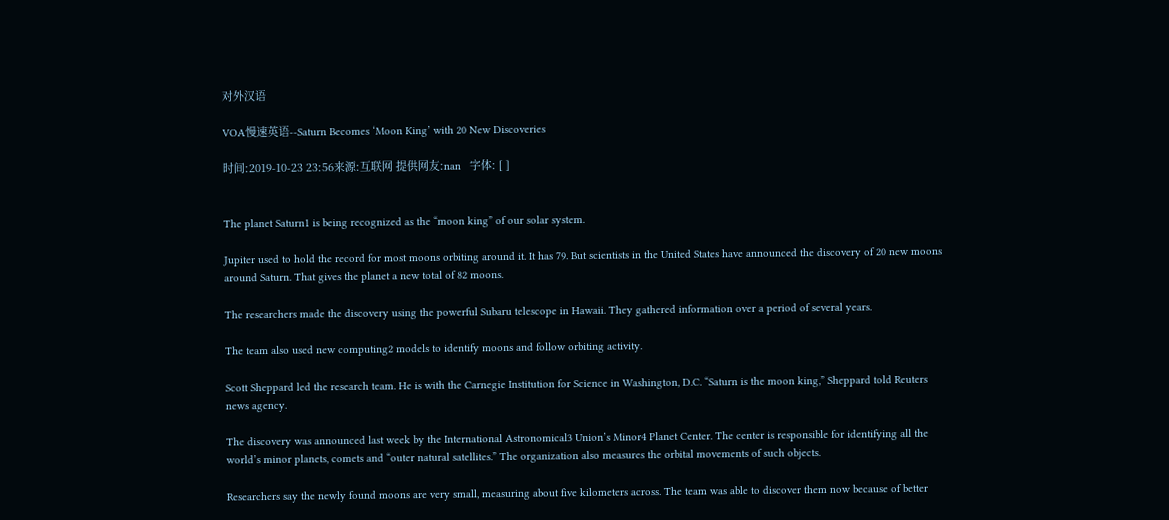对外汉语

VOA慢速英语--Saturn Becomes ‘Moon King’ with 20 New Discoveries

时间:2019-10-23 23:56来源:互联网 提供网友:nan   字体: [ ]


The planet Saturn1 is being recognized as the “moon king” of our solar system.

Jupiter used to hold the record for most moons orbiting around it. It has 79. But scientists in the United States have announced the discovery of 20 new moons around Saturn. That gives the planet a new total of 82 moons.

The researchers made the discovery using the powerful Subaru telescope in Hawaii. They gathered information over a period of several years.

The team also used new computing2 models to identify moons and follow orbiting activity.

Scott Sheppard led the research team. He is with the Carnegie Institution for Science in Washington, D.C. “Saturn is the moon king,” Sheppard told Reuters news agency.

The discovery was announced last week by the International Astronomical3 Union’s Minor4 Planet Center. The center is responsible for identifying all the world’s minor planets, comets and “outer natural satellites.” The organization also measures the orbital movements of such objects.

Researchers say the newly found moons are very small, measuring about five kilometers across. The team was able to discover them now because of better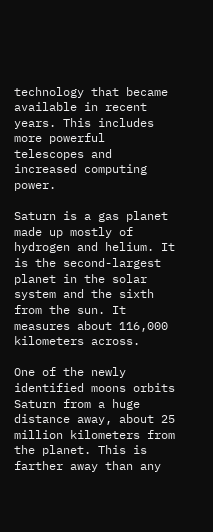technology that became available in recent years. This includes more powerful telescopes and increased computing power.

Saturn is a gas planet made up mostly of hydrogen and helium. It is the second-largest planet in the solar system and the sixth from the sun. It measures about 116,000 kilometers across.

One of the newly identified moons orbits Saturn from a huge distance away, about 25 million kilometers from the planet. This is farther away than any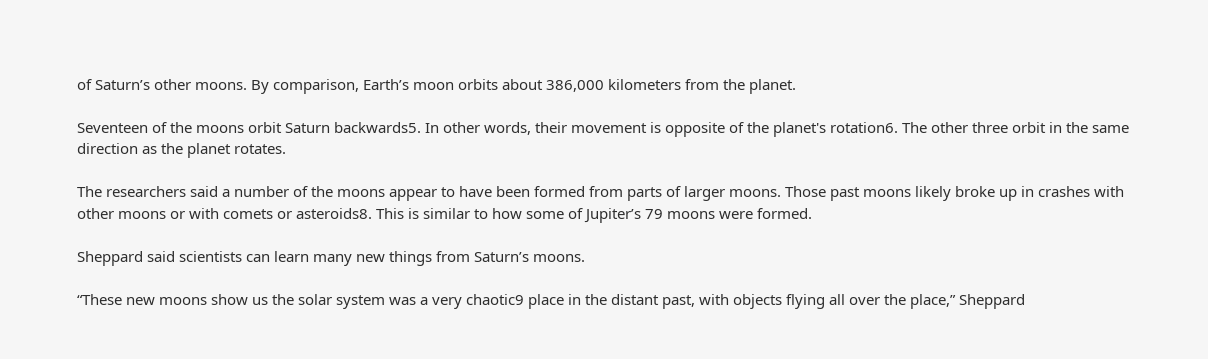of Saturn’s other moons. By comparison, Earth’s moon orbits about 386,000 kilometers from the planet.

Seventeen of the moons orbit Saturn backwards5. In other words, their movement is opposite of the planet's rotation6. The other three orbit in the same direction as the planet rotates.

The researchers said a number of the moons appear to have been formed from parts of larger moons. Those past moons likely broke up in crashes with other moons or with comets or asteroids8. This is similar to how some of Jupiter’s 79 moons were formed.

Sheppard said scientists can learn many new things from Saturn’s moons.

“These new moons show us the solar system was a very chaotic9 place in the distant past, with objects flying all over the place,” Sheppard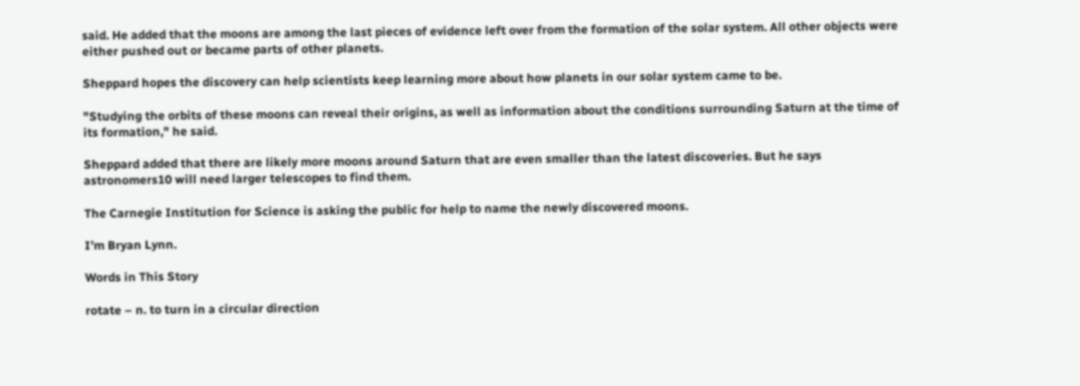said. He added that the moons are among the last pieces of evidence left over from the formation of the solar system. All other objects were either pushed out or became parts of other planets.

Sheppard hopes the discovery can help scientists keep learning more about how planets in our solar system came to be.

"Studying the orbits of these moons can reveal their origins, as well as information about the conditions surrounding Saturn at the time of its formation," he said.

Sheppard added that there are likely more moons around Saturn that are even smaller than the latest discoveries. But he says astronomers10 will need larger telescopes to find them.

The Carnegie Institution for Science is asking the public for help to name the newly discovered moons.

I’m Bryan Lynn.

Words in This Story

rotate – n. to turn in a circular direction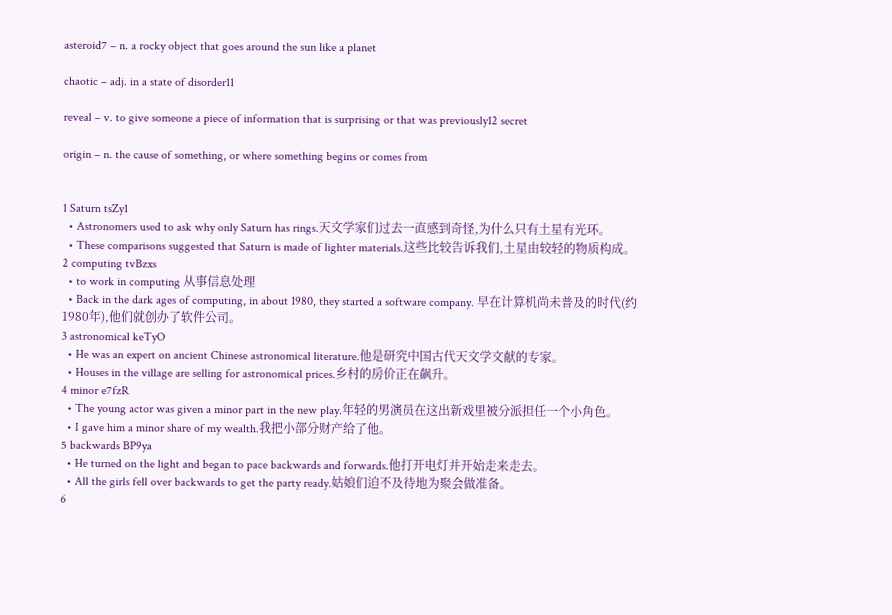asteroid7 – n. a rocky object that goes around the sun like a planet

chaotic – adj. in a state of disorder11

reveal – v. to give someone a piece of information that is surprising or that was previously12 secret

origin – n. the cause of something, or where something begins or comes from


1 Saturn tsZy1
  • Astronomers used to ask why only Saturn has rings.天文学家们过去一直感到奇怪,为什么只有土星有光环。
  • These comparisons suggested that Saturn is made of lighter materials.这些比较告诉我们,土星由较轻的物质构成。
2 computing tvBzxs
  • to work in computing 从事信息处理
  • Back in the dark ages of computing, in about 1980, they started a software company. 早在计算机尚未普及的时代(约1980年),他们就创办了软件公司。
3 astronomical keTyO
  • He was an expert on ancient Chinese astronomical literature.他是研究中国古代天文学文献的专家。
  • Houses in the village are selling for astronomical prices.乡村的房价正在飙升。
4 minor e7fzR
  • The young actor was given a minor part in the new play.年轻的男演员在这出新戏里被分派担任一个小角色。
  • I gave him a minor share of my wealth.我把小部分财产给了他。
5 backwards BP9ya
  • He turned on the light and began to pace backwards and forwards.他打开电灯并开始走来走去。
  • All the girls fell over backwards to get the party ready.姑娘们迫不及待地为聚会做准备。
6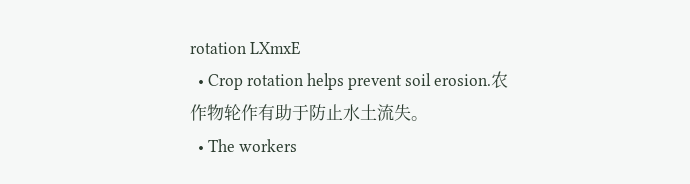rotation LXmxE
  • Crop rotation helps prevent soil erosion.农作物轮作有助于防止水土流失。
  • The workers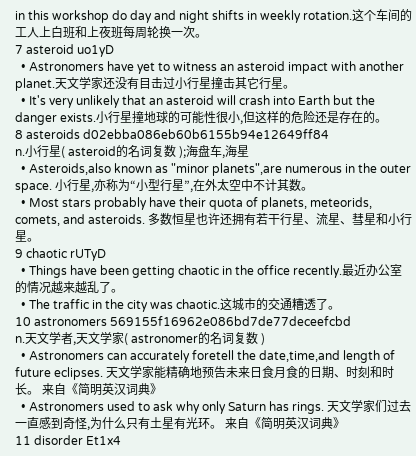in this workshop do day and night shifts in weekly rotation.这个车间的工人上白班和上夜班每周轮换一次。
7 asteroid uo1yD
  • Astronomers have yet to witness an asteroid impact with another planet.天文学家还没有目击过小行星撞击其它行星。
  • It's very unlikely that an asteroid will crash into Earth but the danger exists.小行星撞地球的可能性很小,但这样的危险还是存在的。
8 asteroids d02ebba086eb60b6155b94e12649ff84
n.小行星( asteroid的名词复数 );海盘车,海星
  • Asteroids,also known as "minor planets",are numerous in the outer space. 小行星,亦称为“小型行星”,在外太空中不计其数。
  • Most stars probably have their quota of planets, meteorids, comets, and asteroids. 多数恒星也许还拥有若干行星、流星、彗星和小行星。
9 chaotic rUTyD
  • Things have been getting chaotic in the office recently.最近办公室的情况越来越乱了。
  • The traffic in the city was chaotic.这城市的交通糟透了。
10 astronomers 569155f16962e086bd7de77deceefcbd
n.天文学者,天文学家( astronomer的名词复数 )
  • Astronomers can accurately foretell the date,time,and length of future eclipses. 天文学家能精确地预告未来日食月食的日期、时刻和时长。 来自《简明英汉词典》
  • Astronomers used to ask why only Saturn has rings. 天文学家们过去一直感到奇怪,为什么只有土星有光环。 来自《简明英汉词典》
11 disorder Et1x4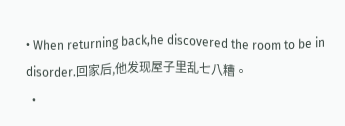• When returning back,he discovered the room to be in disorder.回家后,他发现屋子里乱七八糟。
  •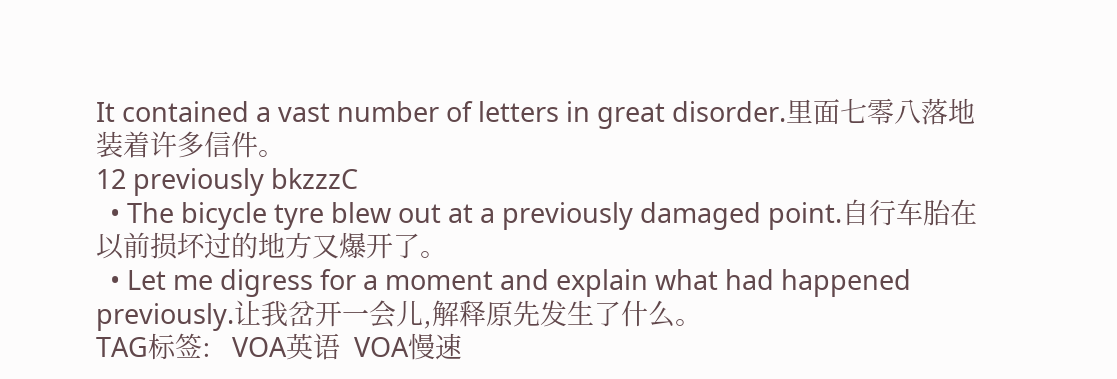It contained a vast number of letters in great disorder.里面七零八落地装着许多信件。
12 previously bkzzzC
  • The bicycle tyre blew out at a previously damaged point.自行车胎在以前损坏过的地方又爆开了。
  • Let me digress for a moment and explain what had happened previously.让我岔开一会儿,解释原先发生了什么。
TAG标签:   VOA英语  VOA慢速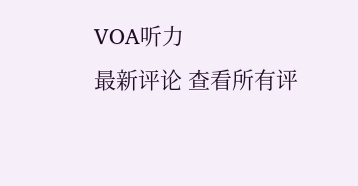VOA听力
最新评论 查看所有评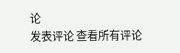论
发表评论 查看所有评论